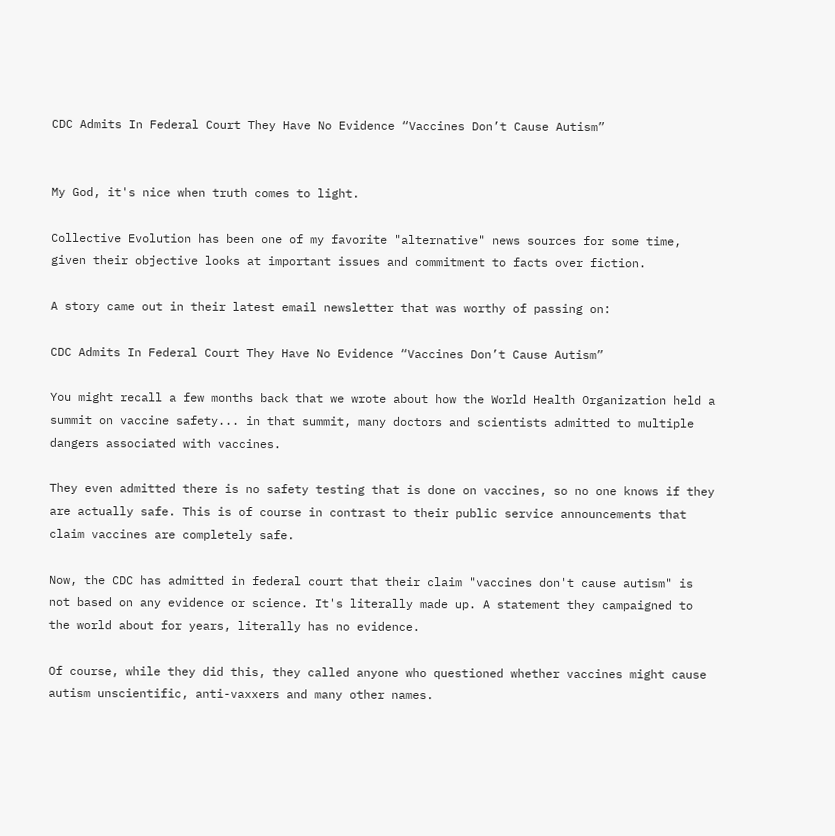CDC Admits In Federal Court They Have No Evidence “Vaccines Don’t Cause Autism”


My God, it's nice when truth comes to light.

Collective Evolution has been one of my favorite "alternative" news sources for some time, given their objective looks at important issues and commitment to facts over fiction.

A story came out in their latest email newsletter that was worthy of passing on:

CDC Admits In Federal Court They Have No Evidence “Vaccines Don’t Cause Autism”

You might recall a few months back that we wrote about how the World Health Organization held a summit on vaccine safety... in that summit, many doctors and scientists admitted to multiple dangers associated with vaccines.

They even admitted there is no safety testing that is done on vaccines, so no one knows if they are actually safe. This is of course in contrast to their public service announcements that claim vaccines are completely safe.

Now, the CDC has admitted in federal court that their claim "vaccines don't cause autism" is not based on any evidence or science. It's literally made up. A statement they campaigned to the world about for years, literally has no evidence.

Of course, while they did this, they called anyone who questioned whether vaccines might cause autism unscientific, anti-vaxxers and many other names.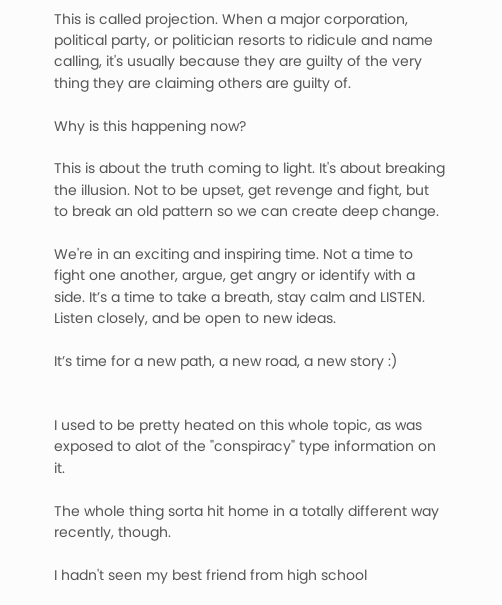This is called projection. When a major corporation, political party, or politician resorts to ridicule and name calling, it's usually because they are guilty of the very thing they are claiming others are guilty of.

Why is this happening now?

This is about the truth coming to light. It's about breaking the illusion. Not to be upset, get revenge and fight, but to break an old pattern so we can create deep change.

We're in an exciting and inspiring time. Not a time to fight one another, argue, get angry or identify with a side. It’s a time to take a breath, stay calm and LISTEN. Listen closely, and be open to new ideas.

It’s time for a new path, a new road, a new story :)


I used to be pretty heated on this whole topic, as was exposed to alot of the "conspiracy" type information on it.

The whole thing sorta hit home in a totally different way recently, though.

I hadn't seen my best friend from high school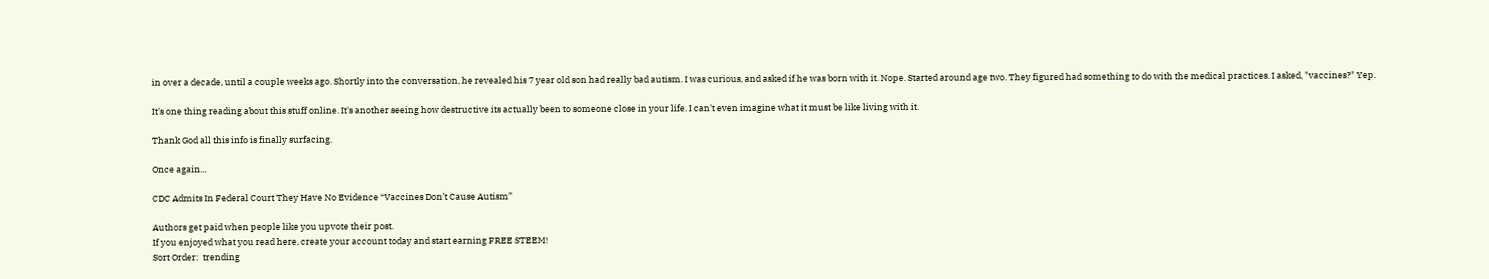in over a decade, until a couple weeks ago. Shortly into the conversation, he revealed his 7 year old son had really bad autism. I was curious, and asked if he was born with it. Nope. Started around age two. They figured had something to do with the medical practices. I asked, "vaccines?" Yep.

It's one thing reading about this stuff online. It's another seeing how destructive its actually been to someone close in your life. I can't even imagine what it must be like living with it.

Thank God all this info is finally surfacing.

Once again...

CDC Admits In Federal Court They Have No Evidence “Vaccines Don’t Cause Autism”

Authors get paid when people like you upvote their post.
If you enjoyed what you read here, create your account today and start earning FREE STEEM!
Sort Order:  trending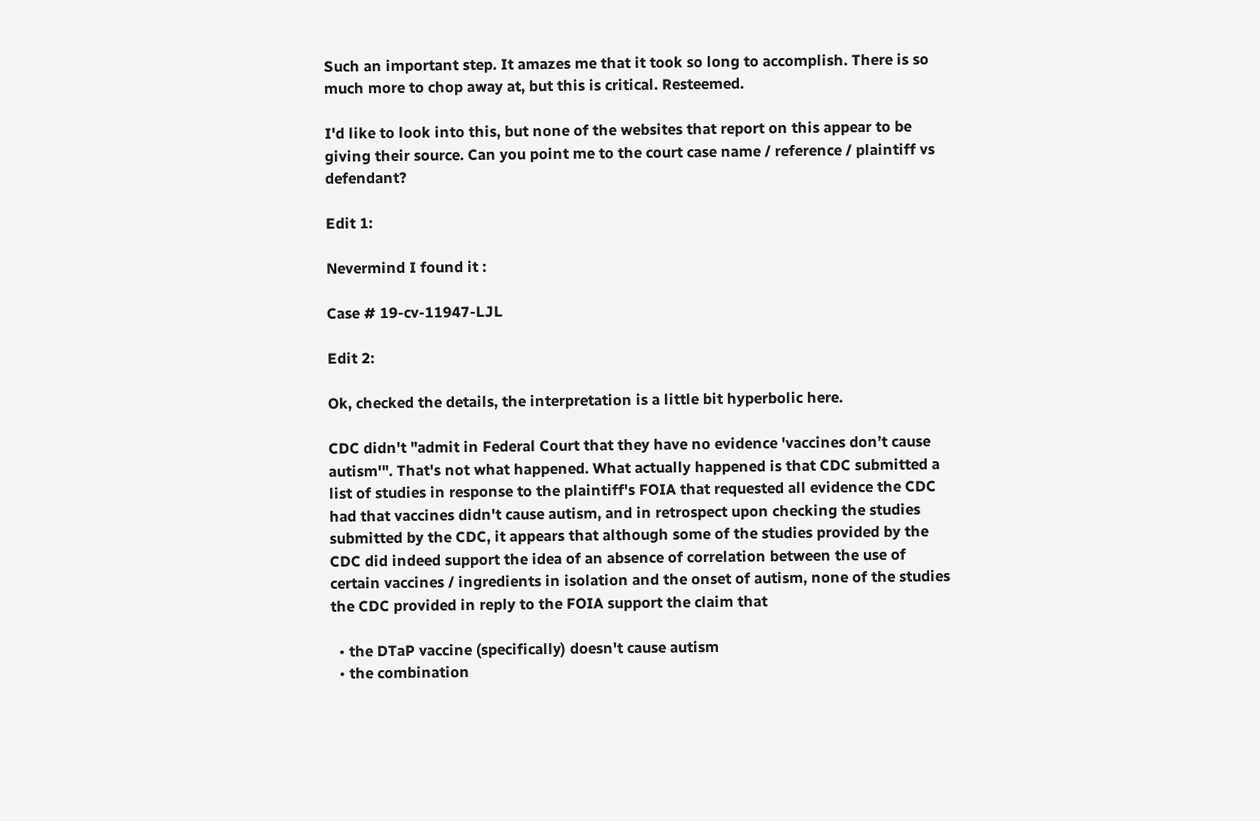Such an important step. It amazes me that it took so long to accomplish. There is so much more to chop away at, but this is critical. Resteemed.

I'd like to look into this, but none of the websites that report on this appear to be giving their source. Can you point me to the court case name / reference / plaintiff vs defendant?

Edit 1:

Nevermind I found it :

Case # 19-cv-11947-LJL

Edit 2:

Ok, checked the details, the interpretation is a little bit hyperbolic here.

CDC didn't "admit in Federal Court that they have no evidence 'vaccines don’t cause autism'". That's not what happened. What actually happened is that CDC submitted a list of studies in response to the plaintiff's FOIA that requested all evidence the CDC had that vaccines didn't cause autism, and in retrospect upon checking the studies submitted by the CDC, it appears that although some of the studies provided by the CDC did indeed support the idea of an absence of correlation between the use of certain vaccines / ingredients in isolation and the onset of autism, none of the studies the CDC provided in reply to the FOIA support the claim that

  • the DTaP vaccine (specifically) doesn't cause autism
  • the combination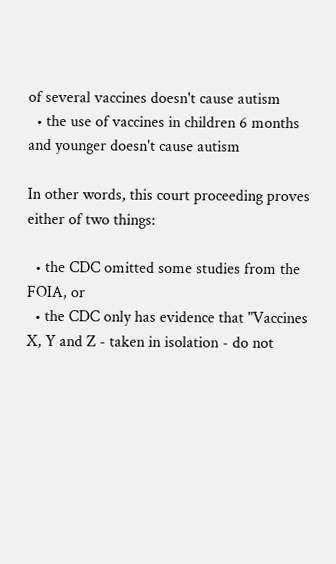of several vaccines doesn't cause autism
  • the use of vaccines in children 6 months and younger doesn't cause autism

In other words, this court proceeding proves either of two things:

  • the CDC omitted some studies from the FOIA, or
  • the CDC only has evidence that "Vaccines X, Y and Z - taken in isolation - do not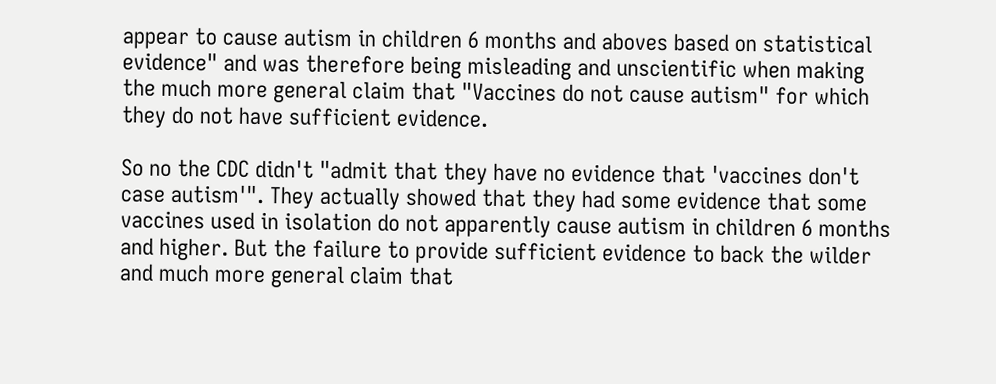appear to cause autism in children 6 months and aboves based on statistical evidence" and was therefore being misleading and unscientific when making the much more general claim that "Vaccines do not cause autism" for which they do not have sufficient evidence.

So no the CDC didn't "admit that they have no evidence that 'vaccines don't case autism'". They actually showed that they had some evidence that some vaccines used in isolation do not apparently cause autism in children 6 months and higher. But the failure to provide sufficient evidence to back the wilder and much more general claim that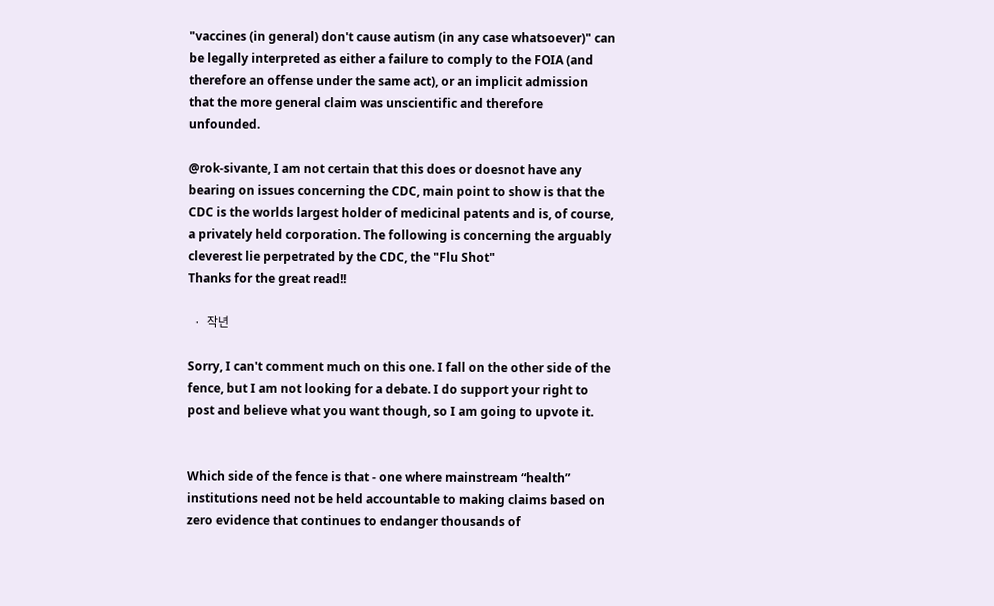"vaccines (in general) don't cause autism (in any case whatsoever)" can be legally interpreted as either a failure to comply to the FOIA (and therefore an offense under the same act), or an implicit admission that the more general claim was unscientific and therefore unfounded.

@rok-sivante, I am not certain that this does or doesnot have any bearing on issues concerning the CDC, main point to show is that the CDC is the worlds largest holder of medicinal patents and is, of course, a privately held corporation. The following is concerning the arguably cleverest lie perpetrated by the CDC, the "Flu Shot"
Thanks for the great read!!

  ·  작년

Sorry, I can't comment much on this one. I fall on the other side of the fence, but I am not looking for a debate. I do support your right to post and believe what you want though, so I am going to upvote it.


Which side of the fence is that - one where mainstream “health” institutions need not be held accountable to making claims based on zero evidence that continues to endanger thousands of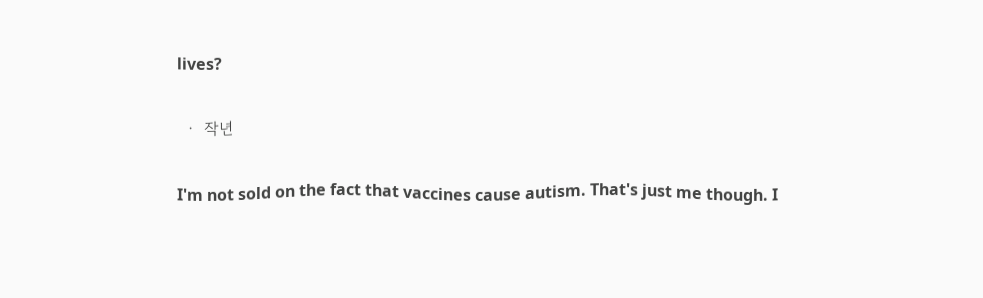lives?

  ·  작년

I'm not sold on the fact that vaccines cause autism. That's just me though. I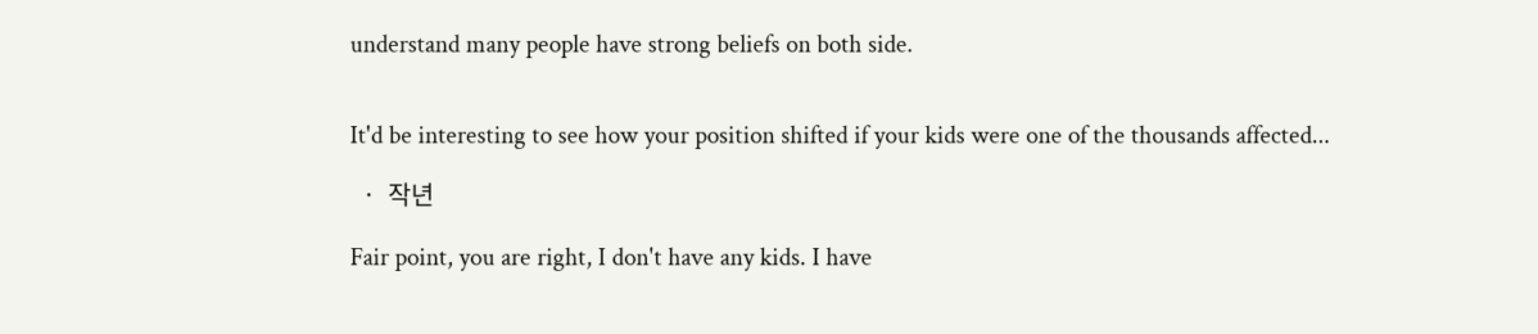understand many people have strong beliefs on both side.


It'd be interesting to see how your position shifted if your kids were one of the thousands affected...

  ·  작년

Fair point, you are right, I don't have any kids. I have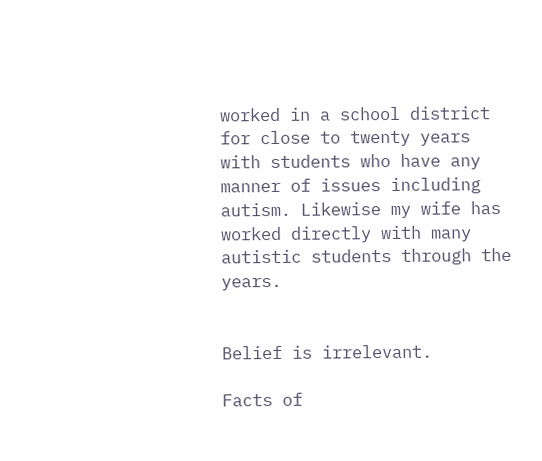worked in a school district for close to twenty years with students who have any manner of issues including autism. Likewise my wife has worked directly with many autistic students through the years.


Belief is irrelevant.

Facts of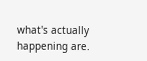what's actually happening are.